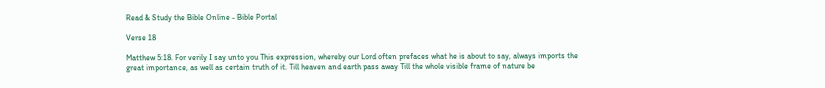Read & Study the Bible Online - Bible Portal

Verse 18

Matthew 5:18. For verily I say unto you This expression, whereby our Lord often prefaces what he is about to say, always imports the great importance, as well as certain truth of it. Till heaven and earth pass away Till the whole visible frame of nature be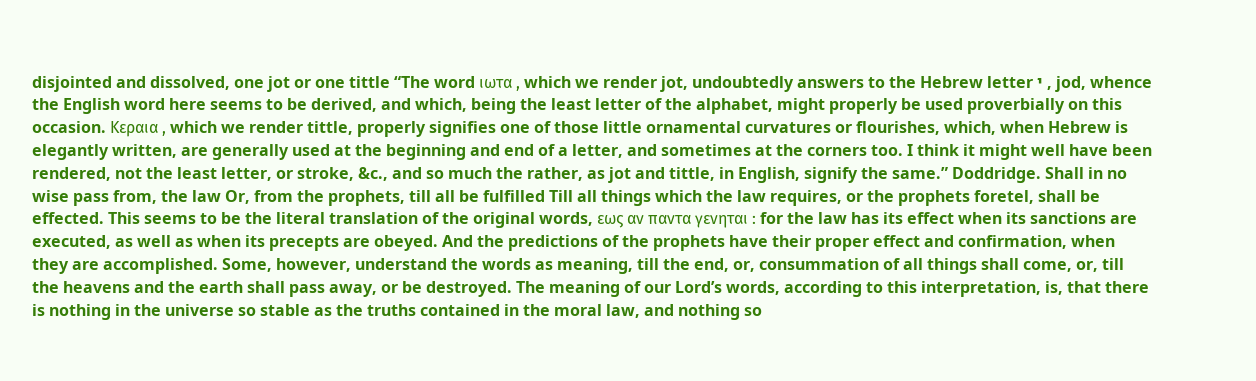disjointed and dissolved, one jot or one tittle “The word ιωτα , which we render jot, undoubtedly answers to the Hebrew letter י , jod, whence the English word here seems to be derived, and which, being the least letter of the alphabet, might properly be used proverbially on this occasion. Κεραια , which we render tittle, properly signifies one of those little ornamental curvatures or flourishes, which, when Hebrew is elegantly written, are generally used at the beginning and end of a letter, and sometimes at the corners too. I think it might well have been rendered, not the least letter, or stroke, &c., and so much the rather, as jot and tittle, in English, signify the same.” Doddridge. Shall in no wise pass from, the law Or, from the prophets, till all be fulfilled Till all things which the law requires, or the prophets foretel, shall be effected. This seems to be the literal translation of the original words, εως αν παντα γενηται : for the law has its effect when its sanctions are executed, as well as when its precepts are obeyed. And the predictions of the prophets have their proper effect and confirmation, when they are accomplished. Some, however, understand the words as meaning, till the end, or, consummation of all things shall come, or, till the heavens and the earth shall pass away, or be destroyed. The meaning of our Lord’s words, according to this interpretation, is, that there is nothing in the universe so stable as the truths contained in the moral law, and nothing so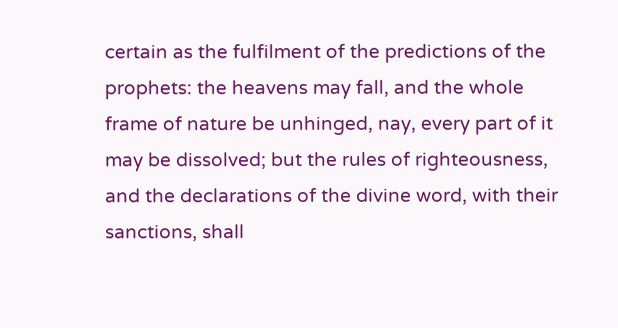certain as the fulfilment of the predictions of the prophets: the heavens may fall, and the whole frame of nature be unhinged, nay, every part of it may be dissolved; but the rules of righteousness, and the declarations of the divine word, with their sanctions, shall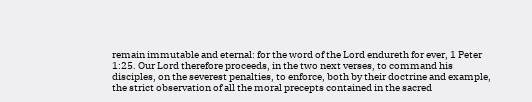remain immutable and eternal: for the word of the Lord endureth for ever, 1 Peter 1:25. Our Lord therefore proceeds, in the two next verses, to command his disciples, on the severest penalties, to enforce, both by their doctrine and example, the strict observation of all the moral precepts contained in the sacred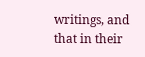writings, and that in their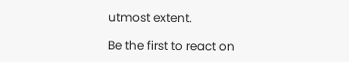utmost extent.

Be the first to react on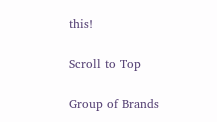this!

Scroll to Top

Group of Brands